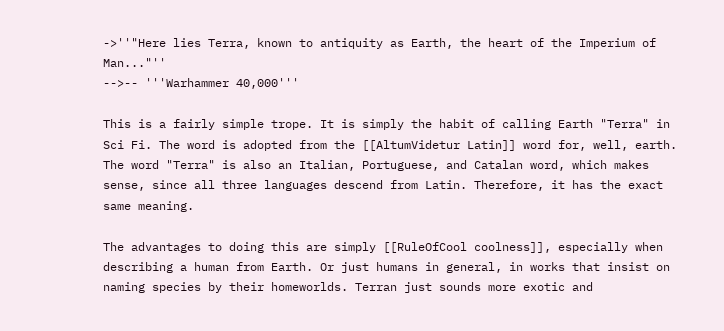->''"Here lies Terra, known to antiquity as Earth, the heart of the Imperium of Man..."''
-->-- '''Warhammer 40,000'''

This is a fairly simple trope. It is simply the habit of calling Earth "Terra" in Sci Fi. The word is adopted from the [[AltumVidetur Latin]] word for, well, earth. The word "Terra" is also an Italian, Portuguese, and Catalan word, which makes sense, since all three languages descend from Latin. Therefore, it has the exact same meaning.

The advantages to doing this are simply [[RuleOfCool coolness]], especially when describing a human from Earth. Or just humans in general, in works that insist on naming species by their homeworlds. Terran just sounds more exotic and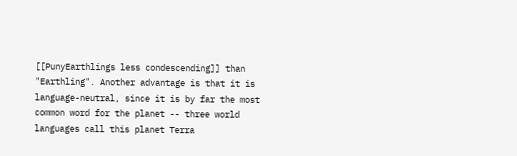[[PunyEarthlings less condescending]] than "Earthling". Another advantage is that it is language-neutral, since it is by far the most common word for the planet -- three world languages call this planet Terra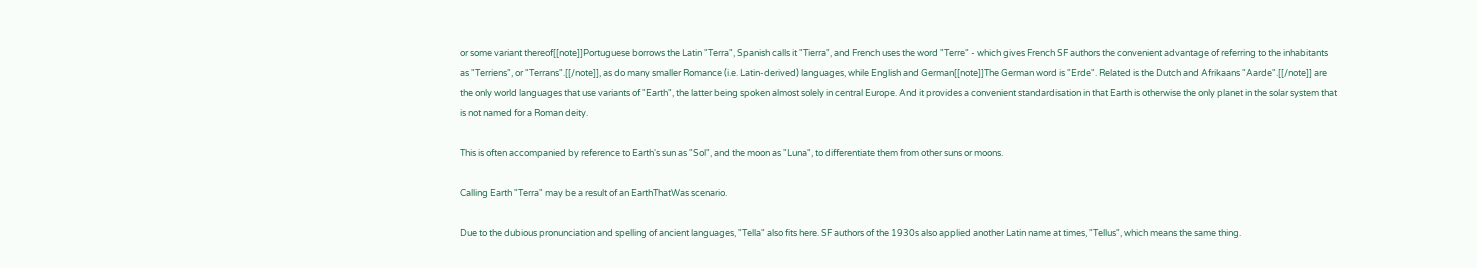or some variant thereof[[note]]Portuguese borrows the Latin "Terra", Spanish calls it "Tierra", and French uses the word "Terre" - which gives French SF authors the convenient advantage of referring to the inhabitants as "Terriens", or "Terrans".[[/note]], as do many smaller Romance (i.e. Latin-derived) languages, while English and German[[note]]The German word is "Erde". Related is the Dutch and Afrikaans "Aarde".[[/note]] are the only world languages that use variants of "Earth", the latter being spoken almost solely in central Europe. And it provides a convenient standardisation in that Earth is otherwise the only planet in the solar system that is not named for a Roman deity.

This is often accompanied by reference to Earth's sun as "Sol", and the moon as "Luna", to differentiate them from other suns or moons.

Calling Earth "Terra" may be a result of an EarthThatWas scenario.

Due to the dubious pronunciation and spelling of ancient languages, "Tella" also fits here. SF authors of the 1930s also applied another Latin name at times, "Tellus", which means the same thing.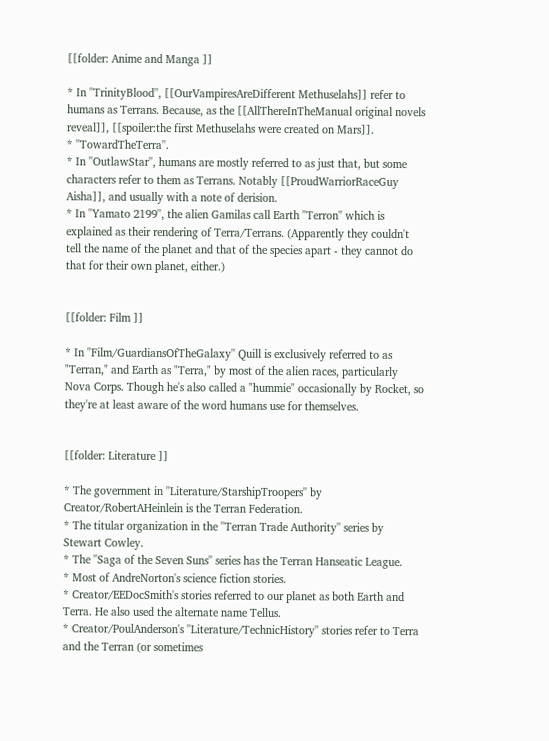[[folder: Anime and Manga ]]

* In ''TrinityBlood'', [[OurVampiresAreDifferent Methuselahs]] refer to humans as Terrans. Because, as the [[AllThereInTheManual original novels reveal]], [[spoiler:the first Methuselahs were created on Mars]].
* ''TowardTheTerra''.
* In ''OutlawStar'', humans are mostly referred to as just that, but some characters refer to them as Terrans. Notably [[ProudWarriorRaceGuy Aisha]], and usually with a note of derision.
* In ''Yamato 2199'', the alien Gamilas call Earth ''Terron'' which is explained as their rendering of Terra/Terrans. (Apparently they couldn't tell the name of the planet and that of the species apart - they cannot do that for their own planet, either.)


[[folder: Film ]]

* In ''Film/GuardiansOfTheGalaxy'' Quill is exclusively referred to as "Terran," and Earth as "Terra," by most of the alien races, particularly Nova Corps. Though he's also called a "hummie" occasionally by Rocket, so they're at least aware of the word humans use for themselves.


[[folder: Literature ]]

* The government in ''Literature/StarshipTroopers'' by Creator/RobertAHeinlein is the Terran Federation.
* The titular organization in the ''Terran Trade Authority'' series by Stewart Cowley.
* The ''Saga of the Seven Suns'' series has the Terran Hanseatic League.
* Most of AndreNorton's science fiction stories.
* Creator/EEDocSmith's stories referred to our planet as both Earth and Terra. He also used the alternate name Tellus.
* Creator/PoulAnderson's ''Literature/TechnicHistory'' stories refer to Terra and the Terran (or sometimes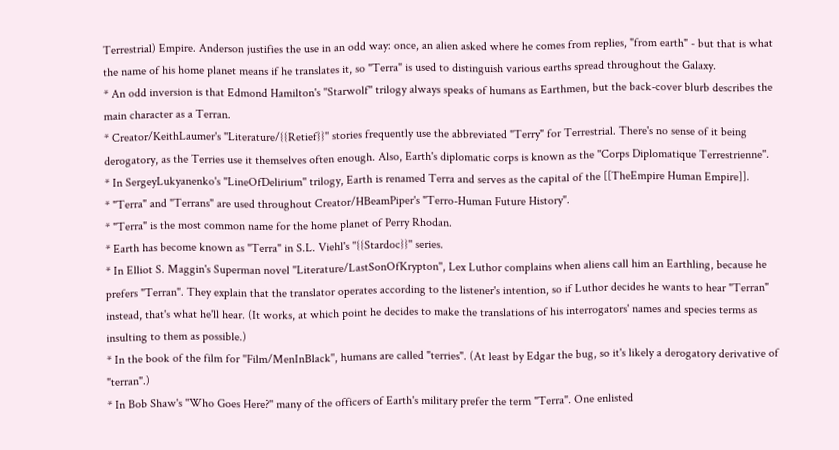Terrestrial) Empire. Anderson justifies the use in an odd way: once, an alien asked where he comes from replies, "from earth" - but that is what the name of his home planet means if he translates it, so "Terra" is used to distinguish various earths spread throughout the Galaxy.
* An odd inversion is that Edmond Hamilton's ''Starwolf'' trilogy always speaks of humans as Earthmen, but the back-cover blurb describes the main character as a Terran.
* Creator/KeithLaumer's ''Literature/{{Retief}}'' stories frequently use the abbreviated "Terry" for Terrestrial. There's no sense of it being derogatory, as the Terries use it themselves often enough. Also, Earth's diplomatic corps is known as the ''Corps Diplomatique Terrestrienne''.
* In SergeyLukyanenko's ''LineOfDelirium'' trilogy, Earth is renamed Terra and serves as the capital of the [[TheEmpire Human Empire]].
* "Terra" and "Terrans" are used throughout Creator/HBeamPiper's "Terro-Human Future History".
* "Terra" is the most common name for the home planet of Perry Rhodan.
* Earth has become known as "Terra" in S.L. Viehl's ''{{Stardoc}}'' series.
* In Elliot S. Maggin's Superman novel ''Literature/LastSonOfKrypton'', Lex Luthor complains when aliens call him an Earthling, because he prefers "Terran". They explain that the translator operates according to the listener's intention, so if Luthor decides he wants to hear "Terran" instead, that's what he'll hear. (It works, at which point he decides to make the translations of his interrogators' names and species terms as insulting to them as possible.)
* In the book of the film for ''Film/MenInBlack'', humans are called "terries". (At least by Edgar the bug, so it's likely a derogatory derivative of "terran".)
* In Bob Shaw's ''Who Goes Here?'' many of the officers of Earth's military prefer the term "Terra". One enlisted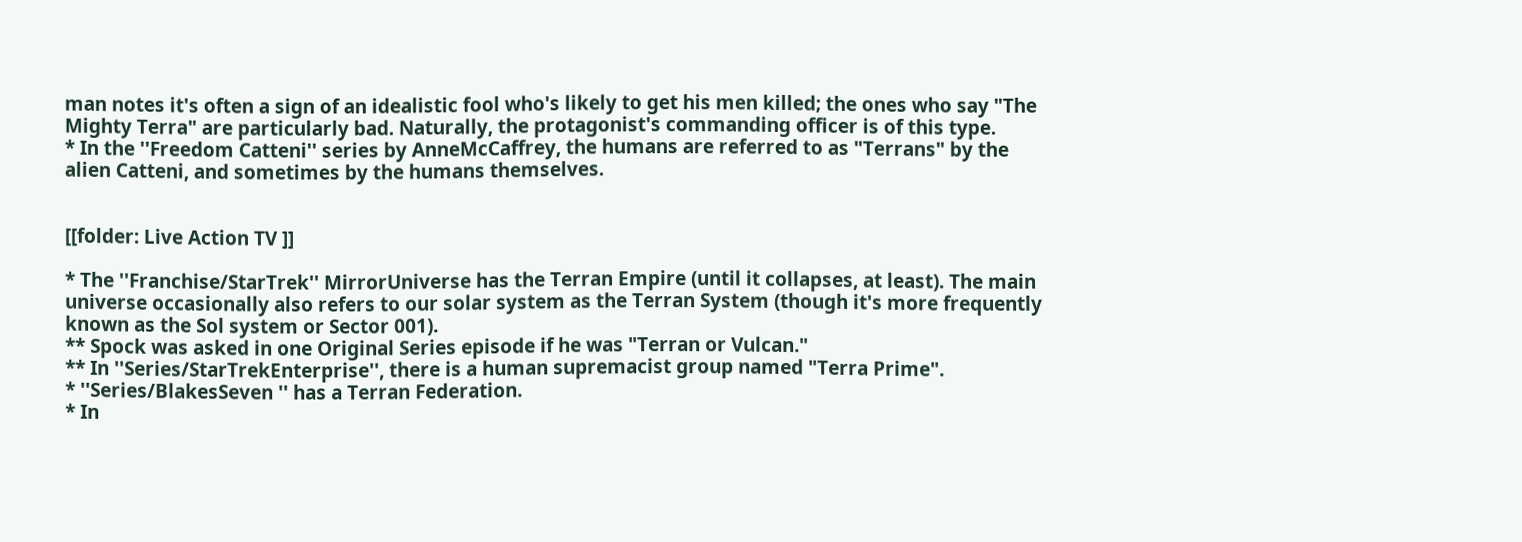man notes it's often a sign of an idealistic fool who's likely to get his men killed; the ones who say "The Mighty Terra" are particularly bad. Naturally, the protagonist's commanding officer is of this type.
* In the ''Freedom Catteni'' series by AnneMcCaffrey, the humans are referred to as "Terrans" by the alien Catteni, and sometimes by the humans themselves.


[[folder: Live Action TV ]]

* The ''Franchise/StarTrek'' MirrorUniverse has the Terran Empire (until it collapses, at least). The main universe occasionally also refers to our solar system as the Terran System (though it's more frequently known as the Sol system or Sector 001).
** Spock was asked in one Original Series episode if he was "Terran or Vulcan."
** In ''Series/StarTrekEnterprise'', there is a human supremacist group named "Terra Prime".
* ''Series/BlakesSeven '' has a Terran Federation.
* In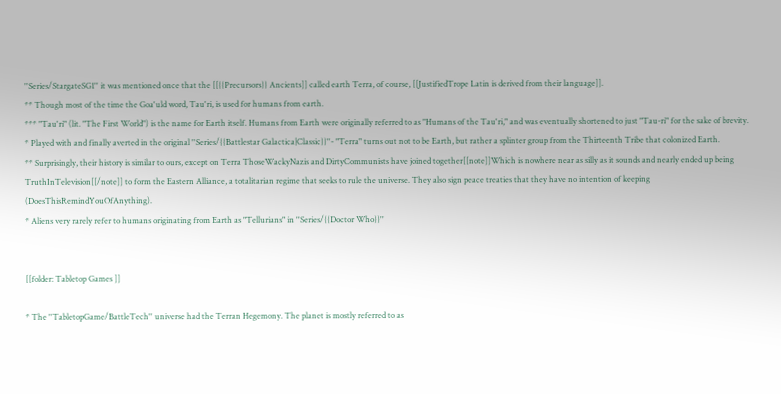''Series/StargateSG1'' it was mentioned once that the [[{{Precursors}} Ancients]] called earth Terra, of course, [[JustifiedTrope Latin is derived from their language]].
** Though most of the time the Goa'uld word, Tau'ri, is used for humans from earth.
*** "Tau'ri" (lit. "The First World") is the name for Earth itself. Humans from Earth were originally referred to as "Humans of the Tau'ri," and was eventually shortened to just "Tau-ri" for the sake of brevity.
* Played with and finally averted in the original ''Series/{{Battlestar Galactica|Classic}}''- "Terra" turns out not to be Earth, but rather a splinter group from the Thirteenth Tribe that colonized Earth.
** Surprisingly, their history is similar to ours, except on Terra ThoseWackyNazis and DirtyCommunists have joined together[[note]]Which is nowhere near as silly as it sounds and nearly ended up being TruthInTelevision[[/note]] to form the Eastern Alliance, a totalitarian regime that seeks to rule the universe. They also sign peace treaties that they have no intention of keeping (DoesThisRemindYouOfAnything).
* Aliens very rarely refer to humans originating from Earth as "Tellurians" in ''Series/{{Doctor Who}}''


[[folder: Tabletop Games ]]

* The ''TabletopGame/BattleTech'' universe had the Terran Hegemony. The planet is mostly referred to as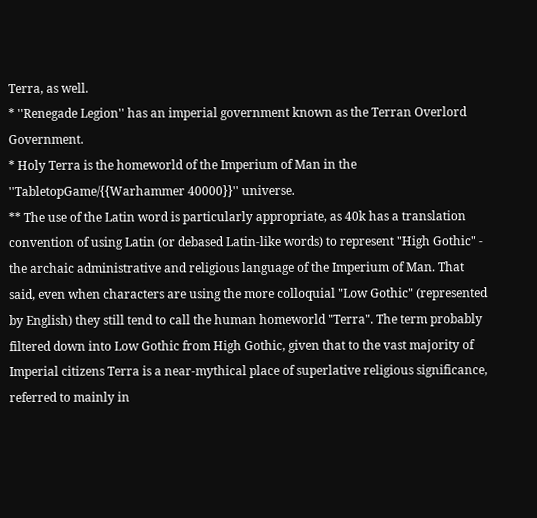Terra, as well.
* ''Renegade Legion'' has an imperial government known as the Terran Overlord Government.
* Holy Terra is the homeworld of the Imperium of Man in the ''TabletopGame/{{Warhammer 40000}}'' universe.
** The use of the Latin word is particularly appropriate, as 40k has a translation convention of using Latin (or debased Latin-like words) to represent "High Gothic" - the archaic administrative and religious language of the Imperium of Man. That said, even when characters are using the more colloquial "Low Gothic" (represented by English) they still tend to call the human homeworld "Terra". The term probably filtered down into Low Gothic from High Gothic, given that to the vast majority of Imperial citizens Terra is a near-mythical place of superlative religious significance, referred to mainly in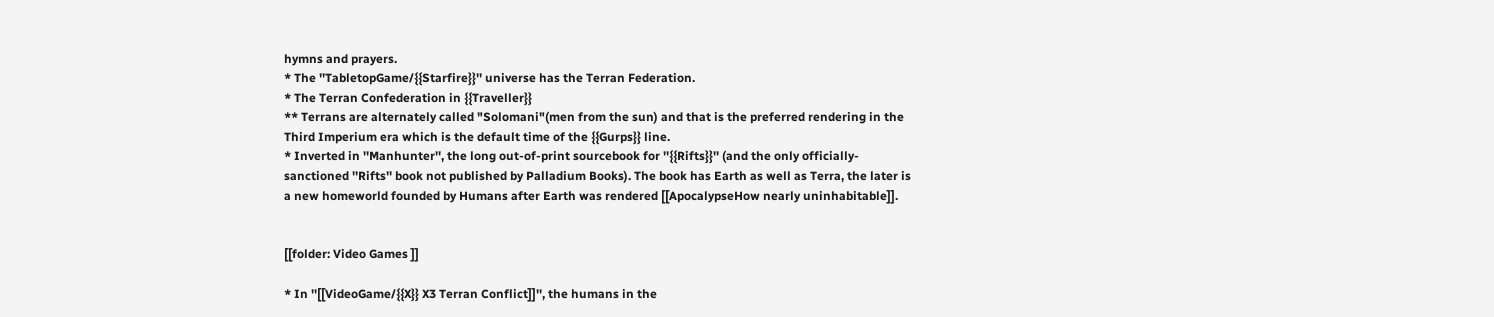hymns and prayers.
* The ''TabletopGame/{{Starfire}}'' universe has the Terran Federation.
* The Terran Confederation in {{Traveller}}
** Terrans are alternately called "Solomani"(men from the sun) and that is the preferred rendering in the Third Imperium era which is the default time of the {{Gurps}} line.
* Inverted in ''Manhunter'', the long out-of-print sourcebook for ''{{Rifts}}'' (and the only officially-sanctioned ''Rifts'' book not published by Palladium Books). The book has Earth as well as Terra, the later is a new homeworld founded by Humans after Earth was rendered [[ApocalypseHow nearly uninhabitable]].


[[folder: Video Games ]]

* In ''[[VideoGame/{{X}} X3 Terran Conflict]]'', the humans in the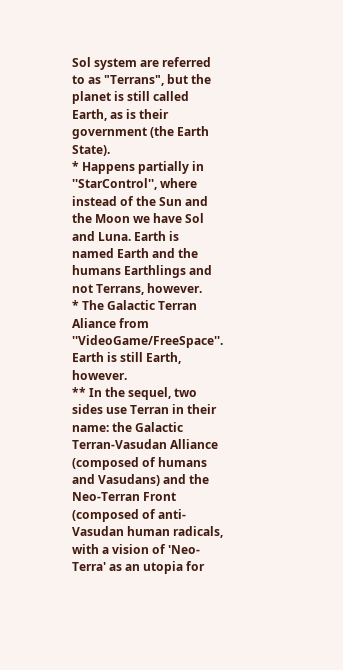Sol system are referred to as "Terrans", but the planet is still called Earth, as is their government (the Earth State).
* Happens partially in ''StarControl'', where instead of the Sun and the Moon we have Sol and Luna. Earth is named Earth and the humans Earthlings and not Terrans, however.
* The Galactic Terran Aliance from ''VideoGame/FreeSpace''. Earth is still Earth, however.
** In the sequel, two sides use Terran in their name: the Galactic Terran-Vasudan Alliance (composed of humans and Vasudans) and the Neo-Terran Front (composed of anti-Vasudan human radicals, with a vision of 'Neo-Terra' as an utopia for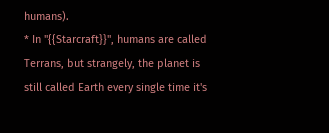humans).
* In ''{{Starcraft}}'', humans are called Terrans, but strangely, the planet is still called Earth every single time it's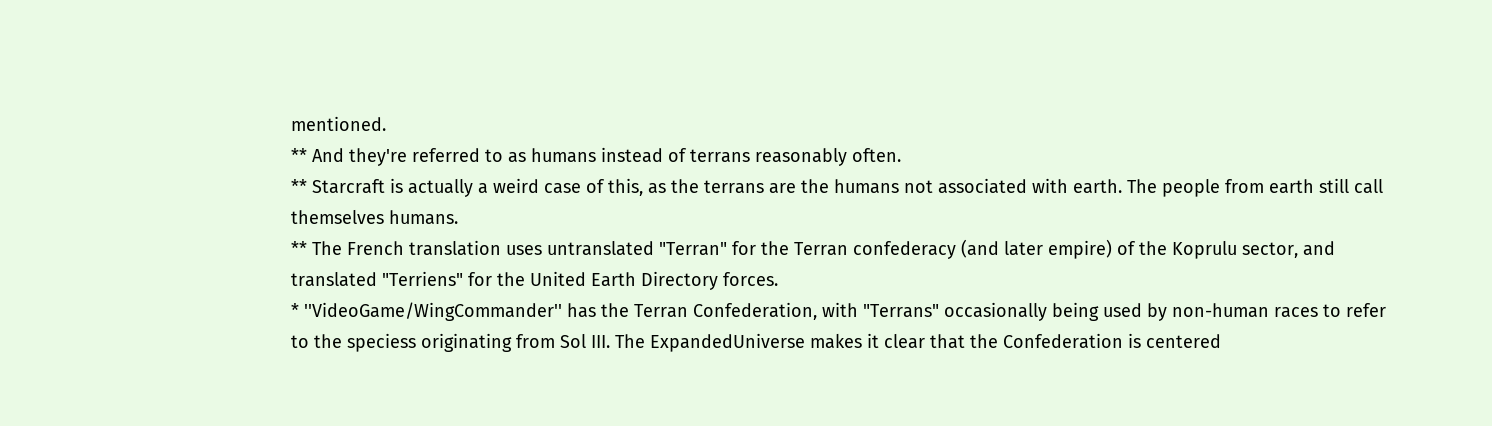mentioned.
** And they're referred to as humans instead of terrans reasonably often.
** Starcraft is actually a weird case of this, as the terrans are the humans not associated with earth. The people from earth still call themselves humans.
** The French translation uses untranslated "Terran" for the Terran confederacy (and later empire) of the Koprulu sector, and translated "Terriens" for the United Earth Directory forces.
* ''VideoGame/WingCommander'' has the Terran Confederation, with "Terrans" occasionally being used by non-human races to refer to the speciess originating from Sol III. The ExpandedUniverse makes it clear that the Confederation is centered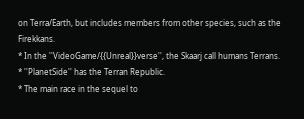on Terra/Earth, but includes members from other species, such as the Firekkans.
* In the ''VideoGame/{{Unreal}}verse'', the Skaarj call humans Terrans.
* ''PlanetSide'' has the Terran Republic.
* The main race in the sequel to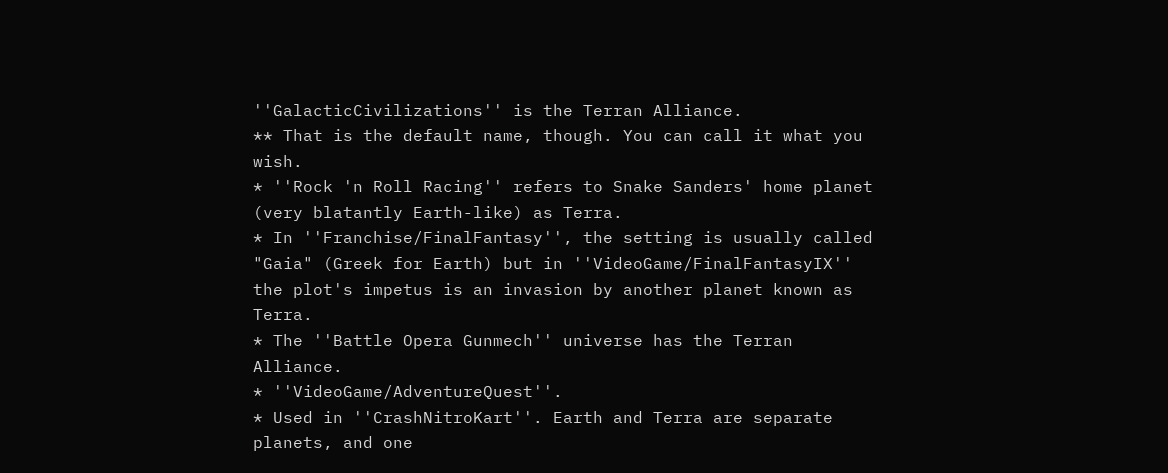''GalacticCivilizations'' is the Terran Alliance.
** That is the default name, though. You can call it what you wish.
* ''Rock 'n Roll Racing'' refers to Snake Sanders' home planet (very blatantly Earth-like) as Terra.
* In ''Franchise/FinalFantasy'', the setting is usually called "Gaia" (Greek for Earth) but in ''VideoGame/FinalFantasyIX'' the plot's impetus is an invasion by another planet known as Terra.
* The ''Battle Opera Gunmech'' universe has the Terran Alliance.
* ''VideoGame/AdventureQuest''.
* Used in ''CrashNitroKart''. Earth and Terra are separate planets, and one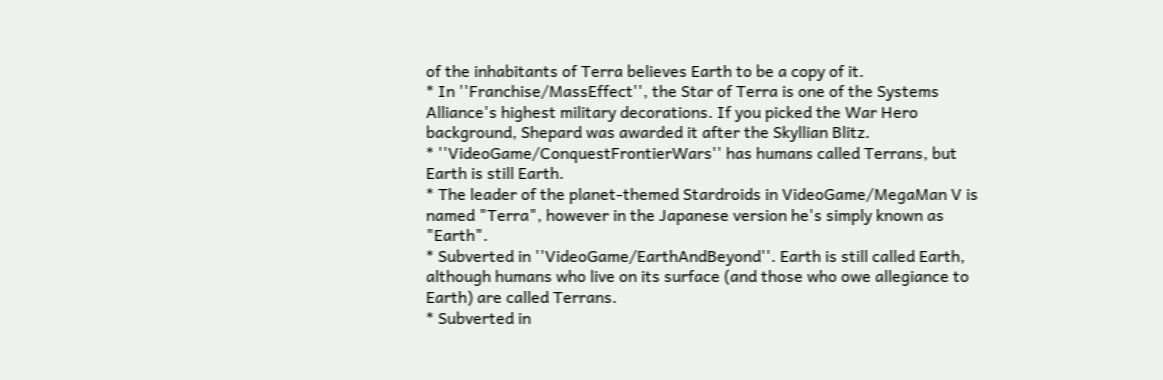of the inhabitants of Terra believes Earth to be a copy of it.
* In ''Franchise/MassEffect'', the Star of Terra is one of the Systems Alliance's highest military decorations. If you picked the War Hero background, Shepard was awarded it after the Skyllian Blitz.
* ''VideoGame/ConquestFrontierWars'' has humans called Terrans, but Earth is still Earth.
* The leader of the planet-themed Stardroids in VideoGame/MegaMan V is named "Terra", however in the Japanese version he's simply known as "Earth".
* Subverted in ''VideoGame/EarthAndBeyond''. Earth is still called Earth, although humans who live on its surface (and those who owe allegiance to Earth) are called Terrans.
* Subverted in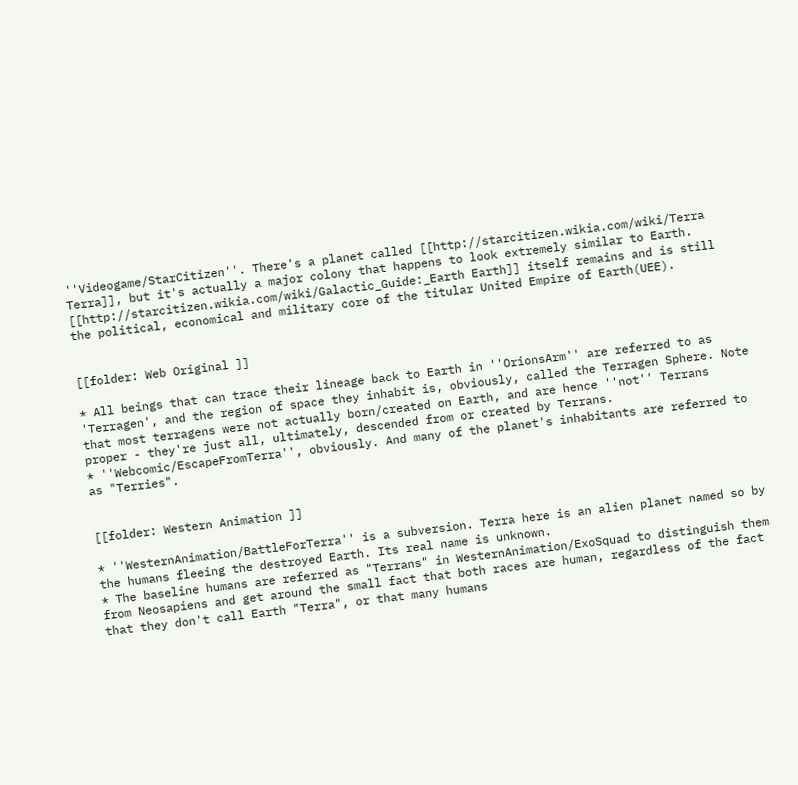''Videogame/StarCitizen''. There's a planet called [[http://starcitizen.wikia.com/wiki/Terra Terra]], but it's actually a major colony that happens to look extremely similar to Earth. [[http://starcitizen.wikia.com/wiki/Galactic_Guide:_Earth Earth]] itself remains and is still the political, economical and military core of the titular United Empire of Earth(UEE).


[[folder: Web Original ]]

* All beings that can trace their lineage back to Earth in ''OrionsArm'' are referred to as 'Terragen', and the region of space they inhabit is, obviously, called the Terragen Sphere. Note that most terragens were not actually born/created on Earth, and are hence ''not'' Terrans proper - they're just all, ultimately, descended from or created by Terrans.
* ''Webcomic/EscapeFromTerra'', obviously. And many of the planet's inhabitants are referred to as "Terries".


[[folder: Western Animation ]]

* ''WesternAnimation/BattleForTerra'' is a subversion. Terra here is an alien planet named so by the humans fleeing the destroyed Earth. Its real name is unknown.
* The baseline humans are referred as "Terrans" in WesternAnimation/ExoSquad to distinguish them from Neosapiens and get around the small fact that both races are human, regardless of the fact that they don't call Earth "Terra", or that many humans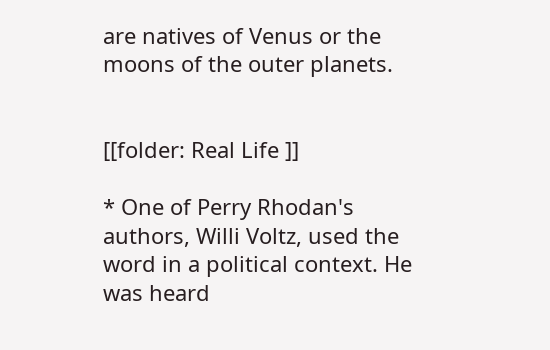are natives of Venus or the moons of the outer planets.


[[folder: Real Life ]]

* One of Perry Rhodan's authors, Willi Voltz, used the word in a political context. He was heard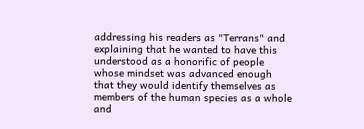addressing his readers as "Terrans" and explaining that he wanted to have this understood as a honorific of people whose mindset was advanced enough that they would identify themselves as members of the human species as a whole and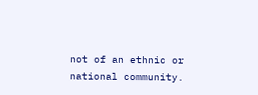not of an ethnic or national community.